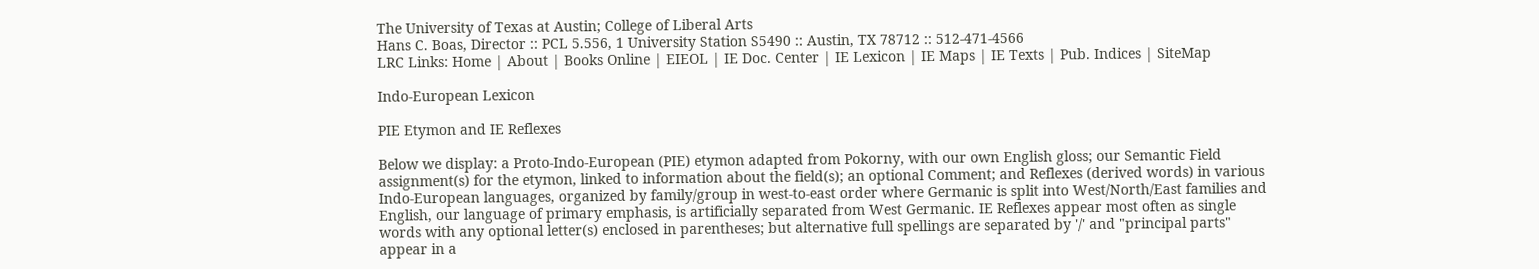The University of Texas at Austin; College of Liberal Arts
Hans C. Boas, Director :: PCL 5.556, 1 University Station S5490 :: Austin, TX 78712 :: 512-471-4566
LRC Links: Home | About | Books Online | EIEOL | IE Doc. Center | IE Lexicon | IE Maps | IE Texts | Pub. Indices | SiteMap

Indo-European Lexicon

PIE Etymon and IE Reflexes

Below we display: a Proto-Indo-European (PIE) etymon adapted from Pokorny, with our own English gloss; our Semantic Field assignment(s) for the etymon, linked to information about the field(s); an optional Comment; and Reflexes (derived words) in various Indo-European languages, organized by family/group in west-to-east order where Germanic is split into West/North/East families and English, our language of primary emphasis, is artificially separated from West Germanic. IE Reflexes appear most often as single words with any optional letter(s) enclosed in parentheses; but alternative full spellings are separated by '/' and "principal parts" appear in a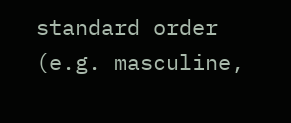standard order (e.g. masculine,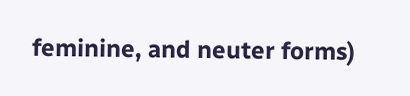feminine, and neuter forms)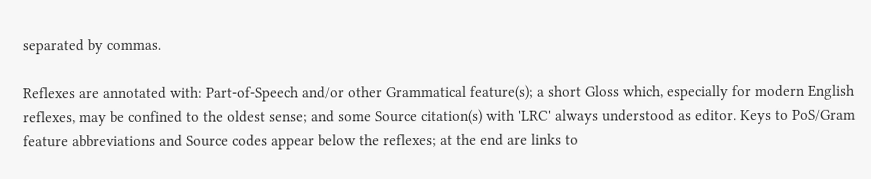separated by commas.

Reflexes are annotated with: Part-of-Speech and/or other Grammatical feature(s); a short Gloss which, especially for modern English reflexes, may be confined to the oldest sense; and some Source citation(s) with 'LRC' always understood as editor. Keys to PoS/Gram feature abbreviations and Source codes appear below the reflexes; at the end are links to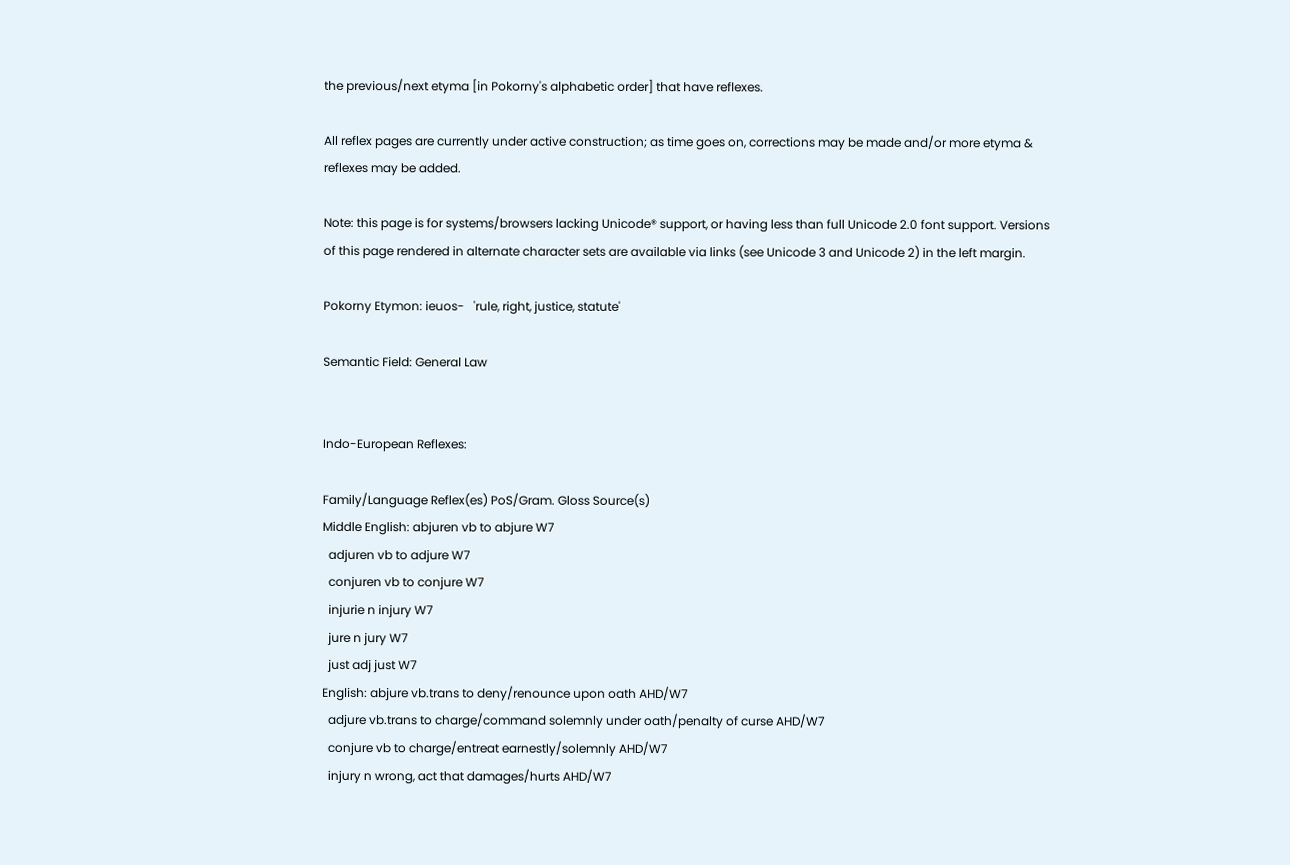the previous/next etyma [in Pokorny's alphabetic order] that have reflexes.

All reflex pages are currently under active construction; as time goes on, corrections may be made and/or more etyma & reflexes may be added.

Note: this page is for systems/browsers lacking Unicode® support, or having less than full Unicode 2.0 font support. Versions of this page rendered in alternate character sets are available via links (see Unicode 3 and Unicode 2) in the left margin.

Pokorny Etymon: ieuos-   'rule, right, justice, statute'

Semantic Field: General Law


Indo-European Reflexes:

Family/Language Reflex(es) PoS/Gram. Gloss Source(s)
Middle English: abjuren vb to abjure W7
  adjuren vb to adjure W7
  conjuren vb to conjure W7
  injurie n injury W7
  jure n jury W7
  just adj just W7
English: abjure vb.trans to deny/renounce upon oath AHD/W7
  adjure vb.trans to charge/command solemnly under oath/penalty of curse AHD/W7
  conjure vb to charge/entreat earnestly/solemnly AHD/W7
  injury n wrong, act that damages/hurts AHD/W7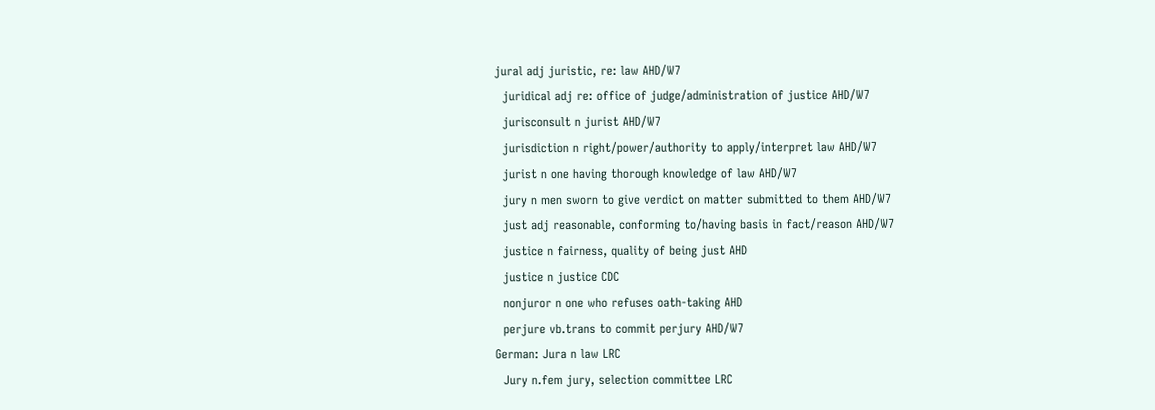jural adj juristic, re: law AHD/W7
  juridical adj re: office of judge/administration of justice AHD/W7
  jurisconsult n jurist AHD/W7
  jurisdiction n right/power/authority to apply/interpret law AHD/W7
  jurist n one having thorough knowledge of law AHD/W7
  jury n men sworn to give verdict on matter submitted to them AHD/W7
  just adj reasonable, conforming to/having basis in fact/reason AHD/W7
  justice n fairness, quality of being just AHD
  justice n justice CDC
  nonjuror n one who refuses oath-taking AHD
  perjure vb.trans to commit perjury AHD/W7
German: Jura n law LRC
  Jury n.fem jury, selection committee LRC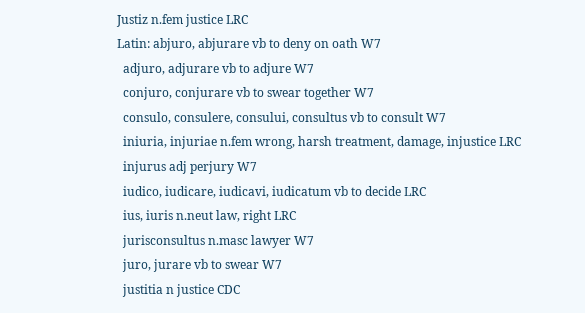Justiz n.fem justice LRC
Latin: abjuro, abjurare vb to deny on oath W7
  adjuro, adjurare vb to adjure W7
  conjuro, conjurare vb to swear together W7
  consulo, consulere, consului, consultus vb to consult W7
  iniuria, injuriae n.fem wrong, harsh treatment, damage, injustice LRC
  injurus adj perjury W7
  iudico, iudicare, iudicavi, iudicatum vb to decide LRC
  ius, iuris n.neut law, right LRC
  jurisconsultus n.masc lawyer W7
  juro, jurare vb to swear W7
  justitia n justice CDC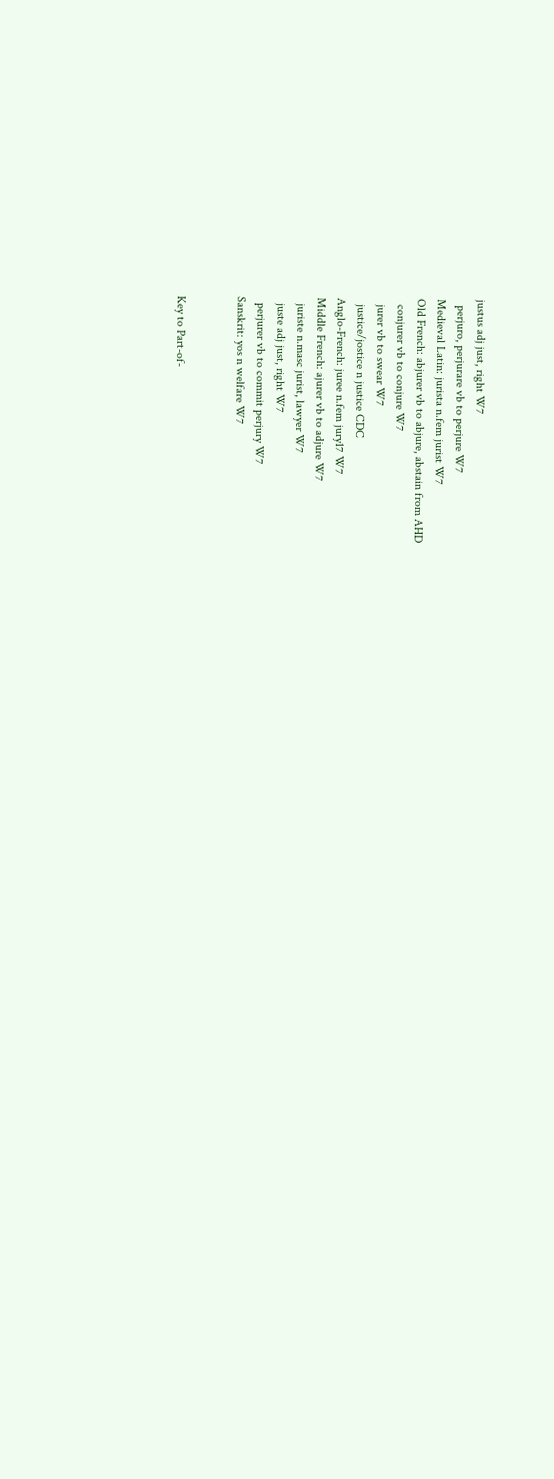justus adj just, right W7
  perjuro, perjurare vb to perjure W7
Medieval Latin: jurista n.fem jurist W7
Old French: abjurer vb to abjure, abstain from AHD
  conjurer vb to conjure W7
  jurer vb to swear W7
  justice/jostice n justice CDC
Anglo-French: juree n.fem jury17 W7
Middle French: ajurer vb to adjure W7
  juriste n.masc jurist, lawyer W7
  juste adj just, right W7
  perjurer vb to commit perjury W7
Sanskrit: yos n welfare W7


Key to Part-of-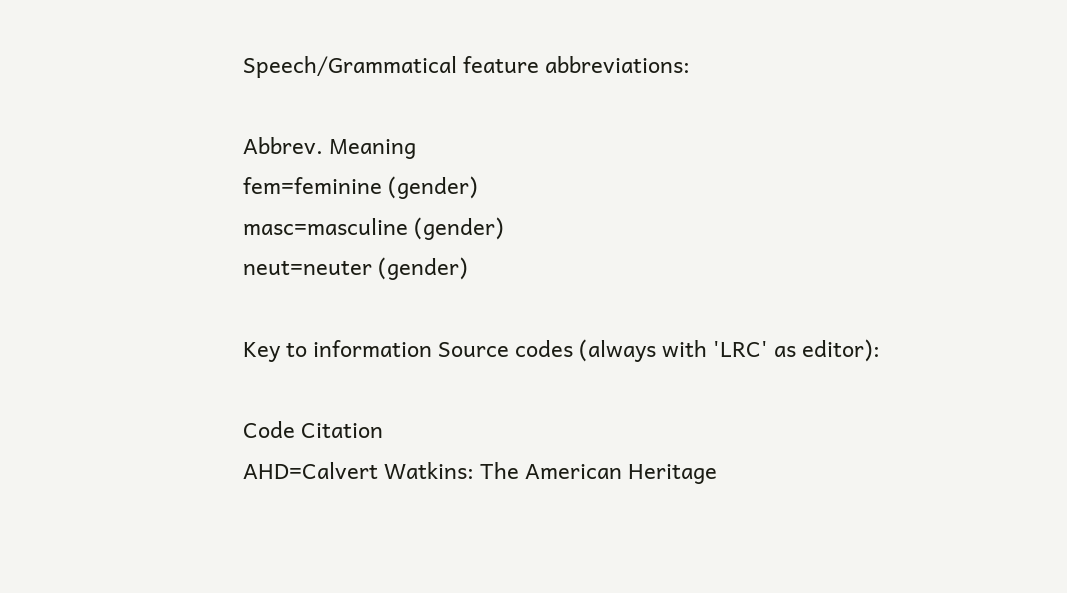Speech/Grammatical feature abbreviations:

Abbrev. Meaning
fem=feminine (gender)
masc=masculine (gender)
neut=neuter (gender)

Key to information Source codes (always with 'LRC' as editor):

Code Citation
AHD=Calvert Watkins: The American Heritage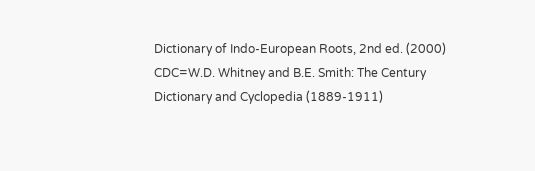Dictionary of Indo-European Roots, 2nd ed. (2000)
CDC=W.D. Whitney and B.E. Smith: The Century Dictionary and Cyclopedia (1889-1911)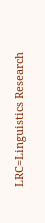LRC=Linguistics Research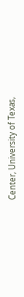Center, University of Texas,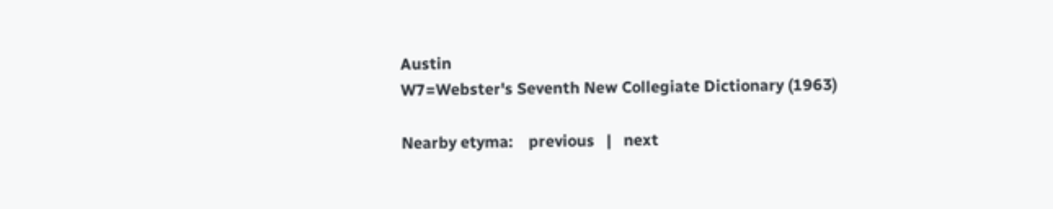Austin
W7=Webster's Seventh New Collegiate Dictionary (1963)

Nearby etyma:    previous   |   next